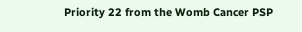Priority 22 from the Womb Cancer PSP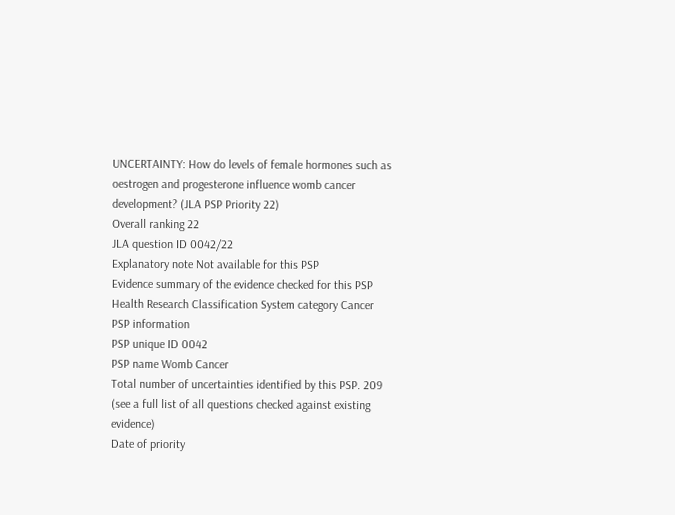UNCERTAINTY: How do levels of female hormones such as oestrogen and progesterone influence womb cancer development? (JLA PSP Priority 22)
Overall ranking 22
JLA question ID 0042/22
Explanatory note Not available for this PSP
Evidence summary of the evidence checked for this PSP
Health Research Classification System category Cancer
PSP information
PSP unique ID 0042
PSP name Womb Cancer
Total number of uncertainties identified by this PSP. 209  (see a full list of all questions checked against existing evidence)
Date of priority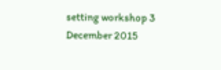setting workshop 3 December 2015